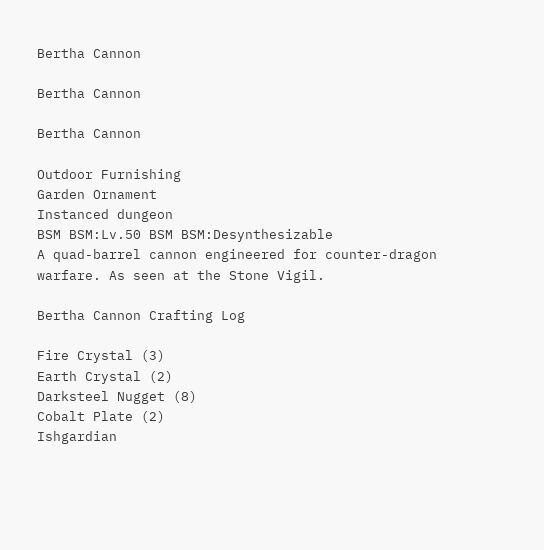Bertha Cannon

Bertha Cannon

Bertha Cannon

Outdoor Furnishing
Garden Ornament
Instanced dungeon
BSM BSM:Lv.50 BSM BSM:Desynthesizable
A quad-barrel cannon engineered for counter-dragon warfare. As seen at the Stone Vigil.

Bertha Cannon Crafting Log

Fire Crystal (3)
Earth Crystal (2)
Darksteel Nugget (8)
Cobalt Plate (2)
Ishgardian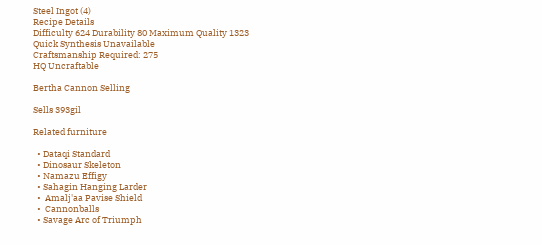Steel Ingot (4)
Recipe Details
Difficulty 624 Durability 80 Maximum Quality 1323
Quick Synthesis Unavailable
Craftsmanship Required: 275
HQ Uncraftable

Bertha Cannon Selling

Sells 393gil

Related furniture

  • Dataqi Standard
  • Dinosaur Skeleton
  • Namazu Effigy
  • Sahagin Hanging Larder
  •  Amalj'aa Pavise Shield
  •  Cannonballs
  • Savage Arc of Triumph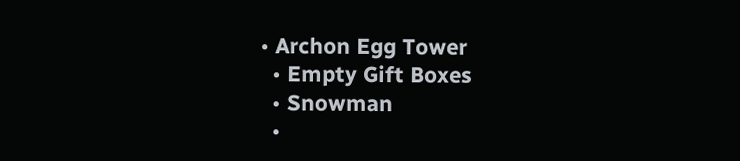• Archon Egg Tower
  • Empty Gift Boxes
  • Snowman
  •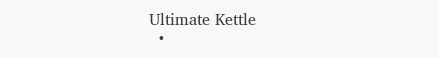Ultimate Kettle
  •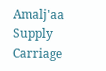Amalj'aa Supply Carriage